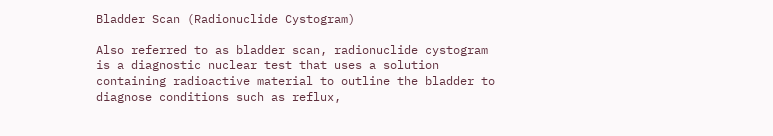Bladder Scan (Radionuclide Cystogram)

Also referred to as bladder scan, radionuclide cystogram is a diagnostic nuclear test that uses a solution containing radioactive material to outline the bladder to diagnose conditions such as reflux,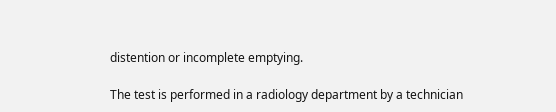distention or incomplete emptying.

The test is performed in a radiology department by a technician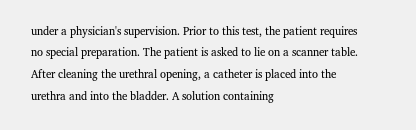under a physician's supervision. Prior to this test, the patient requires no special preparation. The patient is asked to lie on a scanner table. After cleaning the urethral opening, a catheter is placed into the urethra and into the bladder. A solution containing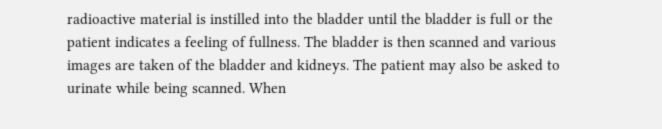radioactive material is instilled into the bladder until the bladder is full or the patient indicates a feeling of fullness. The bladder is then scanned and various images are taken of the bladder and kidneys. The patient may also be asked to urinate while being scanned. When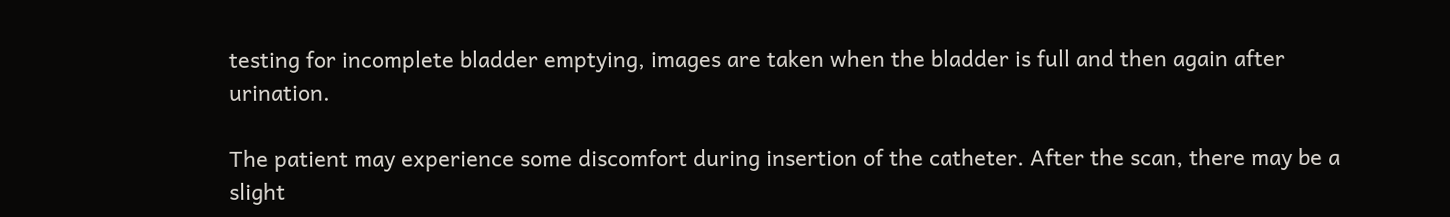testing for incomplete bladder emptying, images are taken when the bladder is full and then again after urination.

The patient may experience some discomfort during insertion of the catheter. After the scan, there may be a slight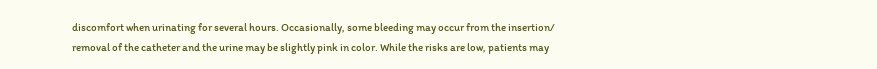discomfort when urinating for several hours. Occasionally, some bleeding may occur from the insertion/ removal of the catheter and the urine may be slightly pink in color. While the risks are low, patients may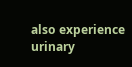also experience urinary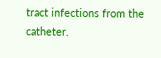tract infections from the catheter.